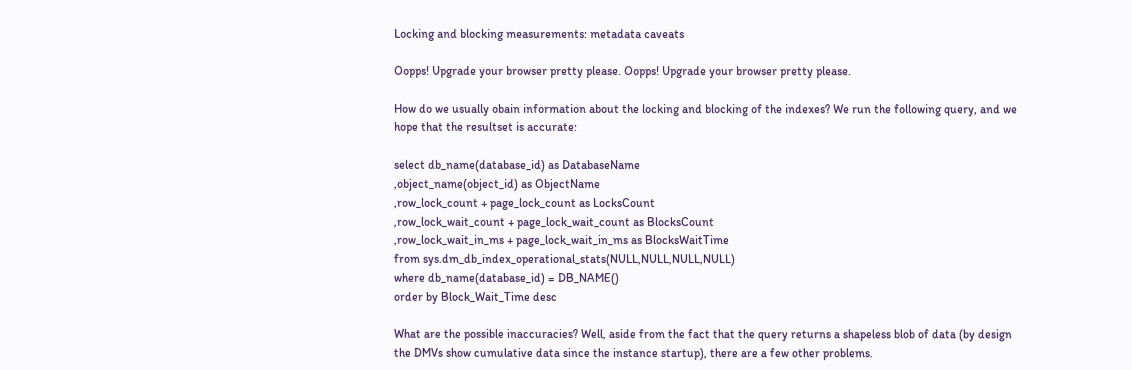Locking and blocking measurements: metadata caveats

Oopps! Upgrade your browser pretty please. Oopps! Upgrade your browser pretty please.

How do we usually obain information about the locking and blocking of the indexes? We run the following query, and we hope that the resultset is accurate:

select db_name(database_id) as DatabaseName
,object_name(object_id) as ObjectName
,row_lock_count + page_lock_count as LocksCount
,row_lock_wait_count + page_lock_wait_count as BlocksCount
,row_lock_wait_in_ms + page_lock_wait_in_ms as BlocksWaitTime
from sys.dm_db_index_operational_stats(NULL,NULL,NULL,NULL)
where db_name(database_id) = DB_NAME()
order by Block_Wait_Time desc

What are the possible inaccuracies? Well, aside from the fact that the query returns a shapeless blob of data (by design the DMVs show cumulative data since the instance startup), there are a few other problems.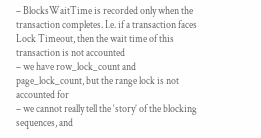– BlocksWaitTime is recorded only when the transaction completes. I.e. if a transaction faces Lock Timeout, then the wait time of this transaction is not accounted
– we have row_lock_count and page_lock_count, but the range lock is not accounted for
– we cannot really tell the ‘story’ of the blocking sequences, and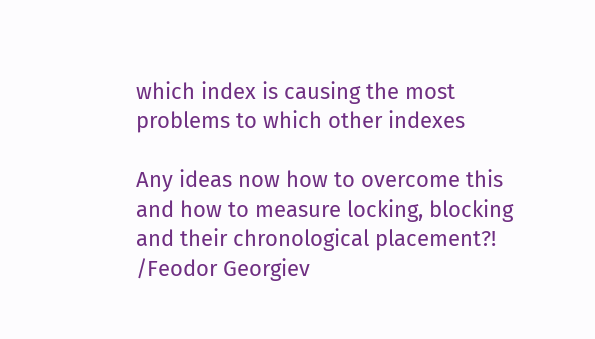which index is causing the most problems to which other indexes

Any ideas now how to overcome this and how to measure locking, blocking and their chronological placement?!
/Feodor Georgiev